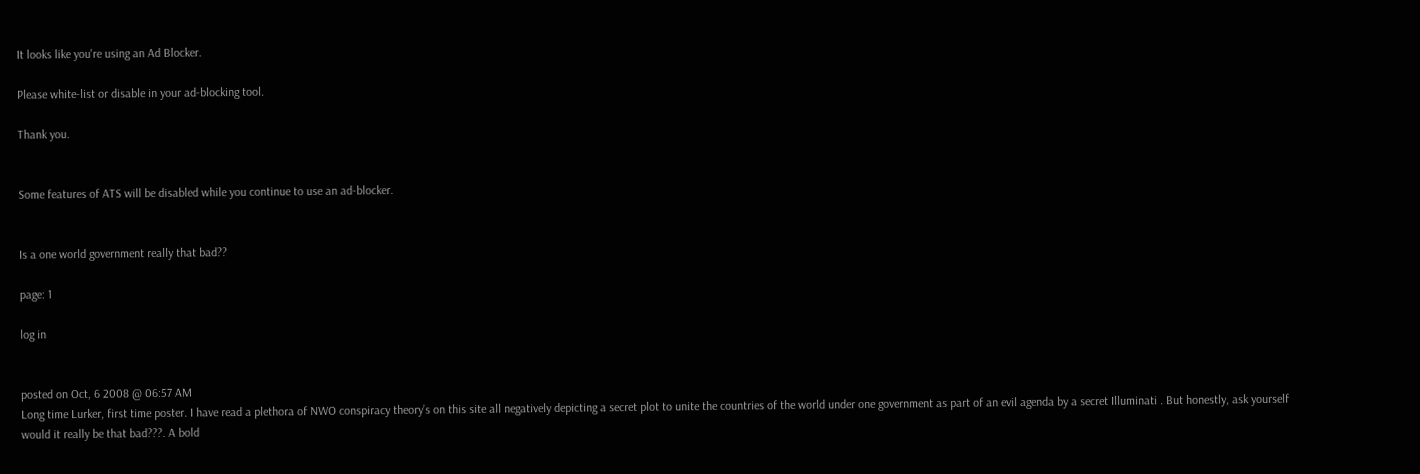It looks like you're using an Ad Blocker.

Please white-list or disable in your ad-blocking tool.

Thank you.


Some features of ATS will be disabled while you continue to use an ad-blocker.


Is a one world government really that bad??

page: 1

log in


posted on Oct, 6 2008 @ 06:57 AM
Long time Lurker, first time poster. I have read a plethora of NWO conspiracy theory’s on this site all negatively depicting a secret plot to unite the countries of the world under one government as part of an evil agenda by a secret Illuminati . But honestly, ask yourself would it really be that bad???. A bold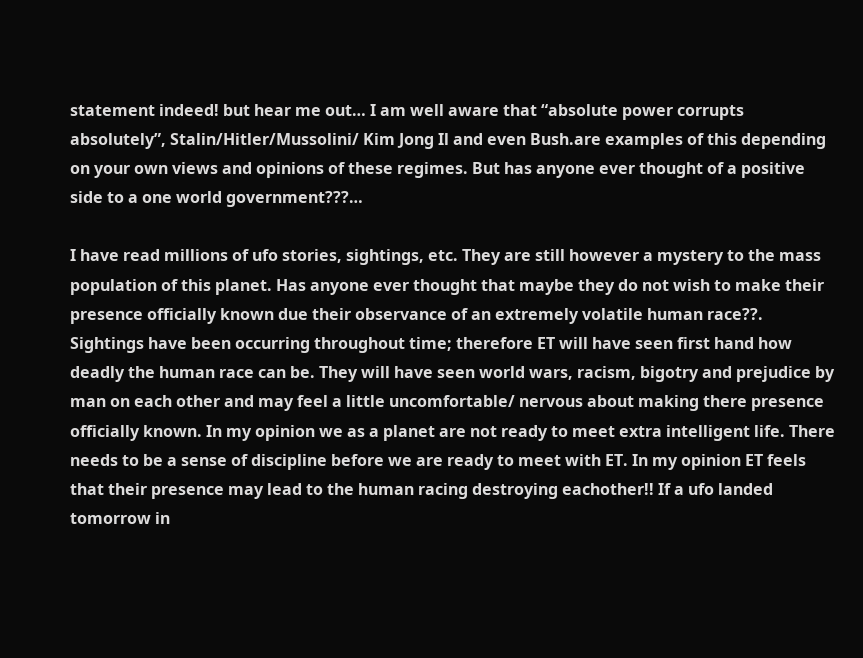statement indeed! but hear me out… I am well aware that “absolute power corrupts absolutely”, Stalin/Hitler/Mussolini/ Kim Jong Il and even Bush.are examples of this depending on your own views and opinions of these regimes. But has anyone ever thought of a positive side to a one world government???…

I have read millions of ufo stories, sightings, etc. They are still however a mystery to the mass population of this planet. Has anyone ever thought that maybe they do not wish to make their presence officially known due their observance of an extremely volatile human race??. Sightings have been occurring throughout time; therefore ET will have seen first hand how deadly the human race can be. They will have seen world wars, racism, bigotry and prejudice by man on each other and may feel a little uncomfortable/ nervous about making there presence officially known. In my opinion we as a planet are not ready to meet extra intelligent life. There needs to be a sense of discipline before we are ready to meet with ET. In my opinion ET feels that their presence may lead to the human racing destroying eachother!! If a ufo landed tomorrow in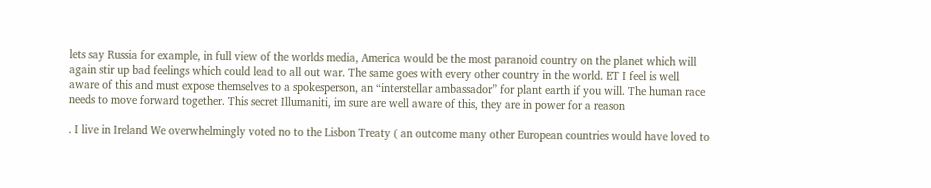lets say Russia for example, in full view of the worlds media, America would be the most paranoid country on the planet which will again stir up bad feelings which could lead to all out war. The same goes with every other country in the world. ET I feel is well aware of this and must expose themselves to a spokesperson, an “interstellar ambassador” for plant earth if you will. The human race needs to move forward together. This secret Illumaniti, im sure are well aware of this, they are in power for a reason

. I live in Ireland We overwhelmingly voted no to the Lisbon Treaty ( an outcome many other European countries would have loved to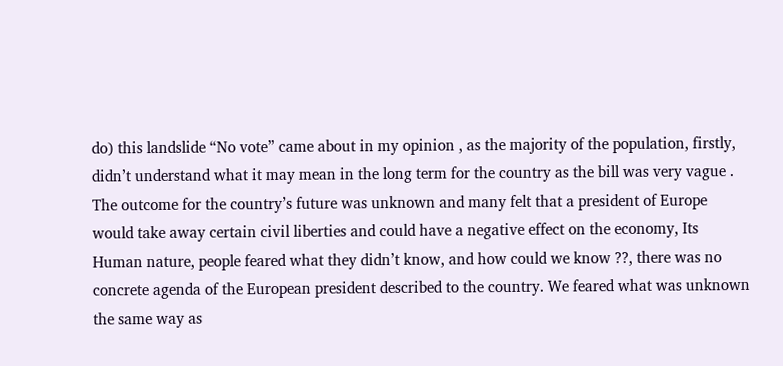do) this landslide “No vote” came about in my opinion , as the majority of the population, firstly, didn’t understand what it may mean in the long term for the country as the bill was very vague . The outcome for the country’s future was unknown and many felt that a president of Europe would take away certain civil liberties and could have a negative effect on the economy, Its Human nature, people feared what they didn’t know, and how could we know ??, there was no concrete agenda of the European president described to the country. We feared what was unknown the same way as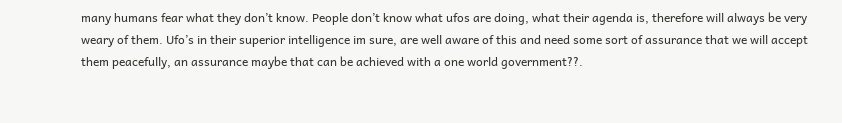many humans fear what they don’t know. People don’t know what ufos are doing, what their agenda is, therefore will always be very weary of them. Ufo’s in their superior intelligence im sure, are well aware of this and need some sort of assurance that we will accept them peacefully, an assurance maybe that can be achieved with a one world government??.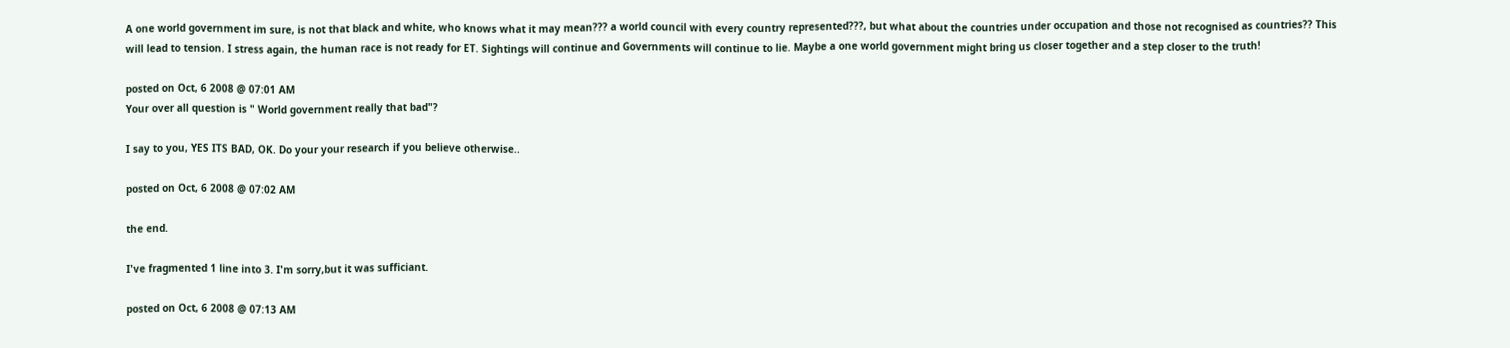A one world government im sure, is not that black and white, who knows what it may mean??? a world council with every country represented???, but what about the countries under occupation and those not recognised as countries?? This will lead to tension. I stress again, the human race is not ready for ET. Sightings will continue and Governments will continue to lie. Maybe a one world government might bring us closer together and a step closer to the truth!

posted on Oct, 6 2008 @ 07:01 AM
Your over all question is " World government really that bad"?

I say to you, YES ITS BAD, OK. Do your your research if you believe otherwise..

posted on Oct, 6 2008 @ 07:02 AM

the end.

I've fragmented 1 line into 3. I'm sorry,but it was sufficiant.

posted on Oct, 6 2008 @ 07:13 AM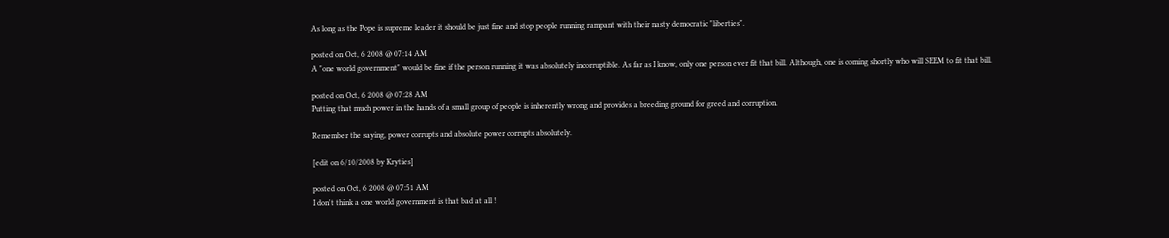As long as the Pope is supreme leader it should be just fine and stop people running rampant with their nasty democratic "liberties".

posted on Oct, 6 2008 @ 07:14 AM
A "one world government" would be fine if the person running it was absolutely incorruptible. As far as I know, only one person ever fit that bill. Although, one is coming shortly who will SEEM to fit that bill.

posted on Oct, 6 2008 @ 07:28 AM
Putting that much power in the hands of a small group of people is inherently wrong and provides a breeding ground for greed and corruption.

Remember the saying, power corrupts and absolute power corrupts absolutely.

[edit on 6/10/2008 by Kryties]

posted on Oct, 6 2008 @ 07:51 AM
I don't think a one world government is that bad at all !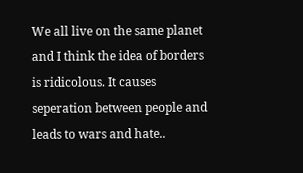We all live on the same planet and I think the idea of borders is ridicolous. It causes seperation between people and leads to wars and hate..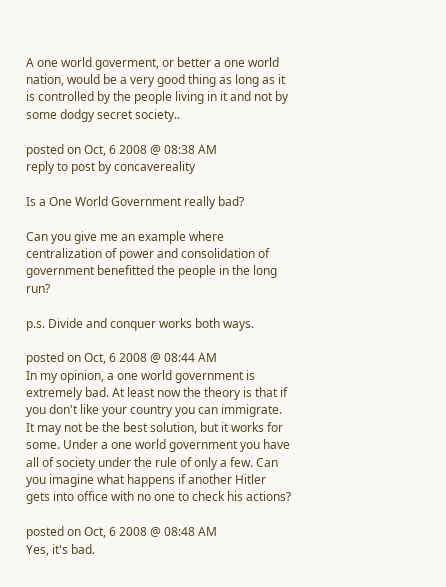A one world goverment, or better a one world nation, would be a very good thing as long as it is controlled by the people living in it and not by some dodgy secret society..

posted on Oct, 6 2008 @ 08:38 AM
reply to post by concavereality

Is a One World Government really bad?

Can you give me an example where centralization of power and consolidation of government benefitted the people in the long run?

p.s. Divide and conquer works both ways.

posted on Oct, 6 2008 @ 08:44 AM
In my opinion, a one world government is extremely bad. At least now the theory is that if you don't like your country you can immigrate. It may not be the best solution, but it works for some. Under a one world government you have all of society under the rule of only a few. Can you imagine what happens if another Hitler gets into office with no one to check his actions?

posted on Oct, 6 2008 @ 08:48 AM
Yes, it's bad.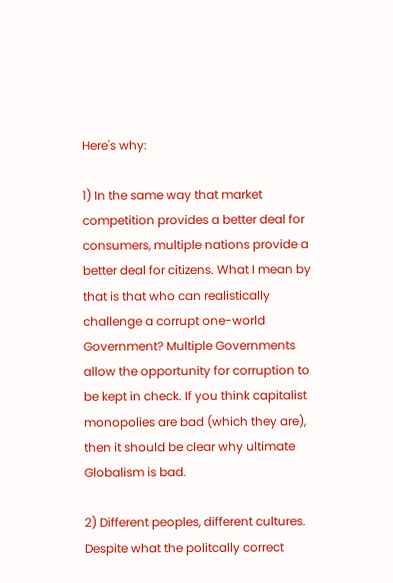Here's why:

1) In the same way that market competition provides a better deal for consumers, multiple nations provide a better deal for citizens. What I mean by that is that who can realistically challenge a corrupt one-world Government? Multiple Governments allow the opportunity for corruption to be kept in check. If you think capitalist monopolies are bad (which they are), then it should be clear why ultimate Globalism is bad.

2) Different peoples, different cultures. Despite what the politcally correct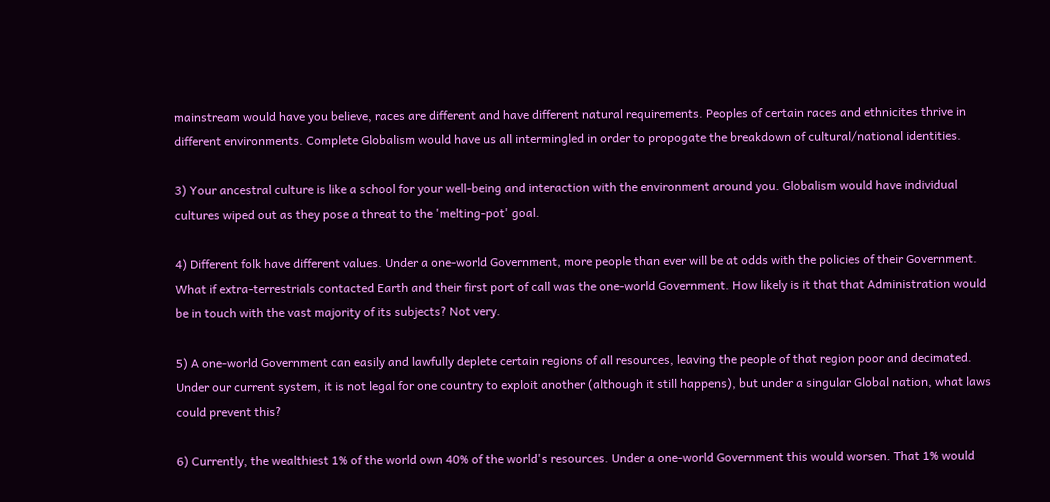mainstream would have you believe, races are different and have different natural requirements. Peoples of certain races and ethnicites thrive in different environments. Complete Globalism would have us all intermingled in order to propogate the breakdown of cultural/national identities.

3) Your ancestral culture is like a school for your well-being and interaction with the environment around you. Globalism would have individual cultures wiped out as they pose a threat to the 'melting-pot' goal.

4) Different folk have different values. Under a one-world Government, more people than ever will be at odds with the policies of their Government. What if extra-terrestrials contacted Earth and their first port of call was the one-world Government. How likely is it that that Administration would be in touch with the vast majority of its subjects? Not very.

5) A one-world Government can easily and lawfully deplete certain regions of all resources, leaving the people of that region poor and decimated. Under our current system, it is not legal for one country to exploit another (although it still happens), but under a singular Global nation, what laws could prevent this?

6) Currently, the wealthiest 1% of the world own 40% of the world's resources. Under a one-world Government this would worsen. That 1% would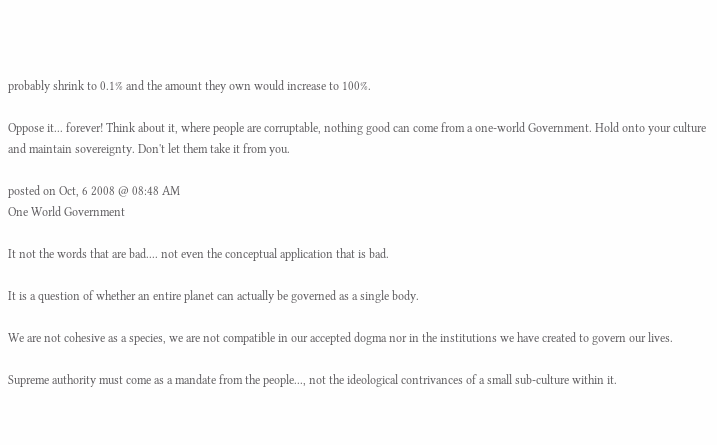probably shrink to 0.1% and the amount they own would increase to 100%.

Oppose it... forever! Think about it, where people are corruptable, nothing good can come from a one-world Government. Hold onto your culture and maintain sovereignty. Don't let them take it from you.

posted on Oct, 6 2008 @ 08:48 AM
One World Government

It not the words that are bad.... not even the conceptual application that is bad.

It is a question of whether an entire planet can actually be governed as a single body.

We are not cohesive as a species, we are not compatible in our accepted dogma nor in the institutions we have created to govern our lives.

Supreme authority must come as a mandate from the people..., not the ideological contrivances of a small sub-culture within it.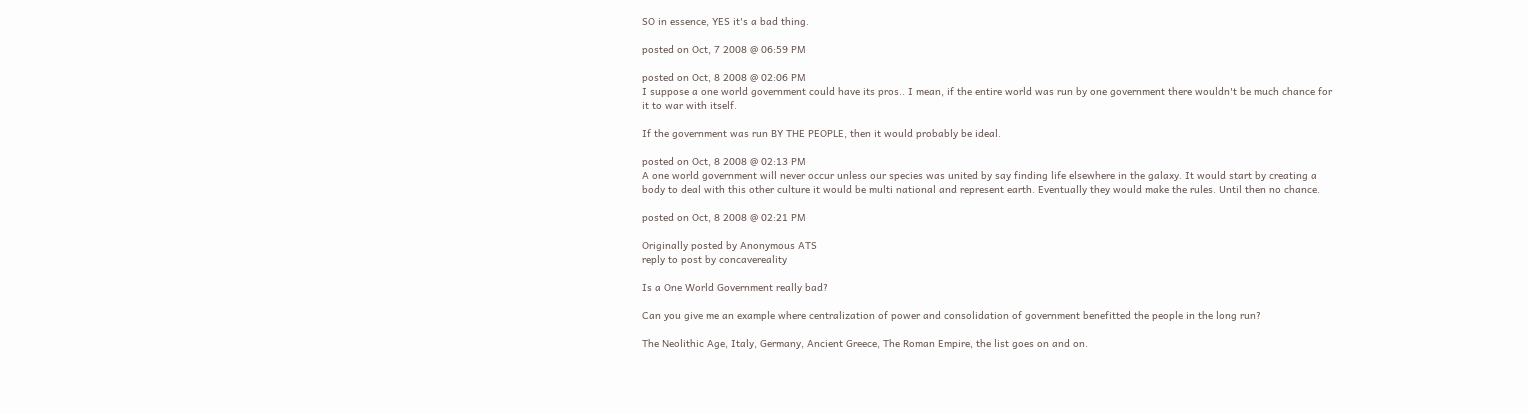SO in essence, YES it's a bad thing.

posted on Oct, 7 2008 @ 06:59 PM

posted on Oct, 8 2008 @ 02:06 PM
I suppose a one world government could have its pros.. I mean, if the entire world was run by one government there wouldn't be much chance for it to war with itself.

If the government was run BY THE PEOPLE, then it would probably be ideal.

posted on Oct, 8 2008 @ 02:13 PM
A one world government will never occur unless our species was united by say finding life elsewhere in the galaxy. It would start by creating a body to deal with this other culture it would be multi national and represent earth. Eventually they would make the rules. Until then no chance.

posted on Oct, 8 2008 @ 02:21 PM

Originally posted by Anonymous ATS
reply to post by concavereality

Is a One World Government really bad?

Can you give me an example where centralization of power and consolidation of government benefitted the people in the long run?

The Neolithic Age, Italy, Germany, Ancient Greece, The Roman Empire, the list goes on and on.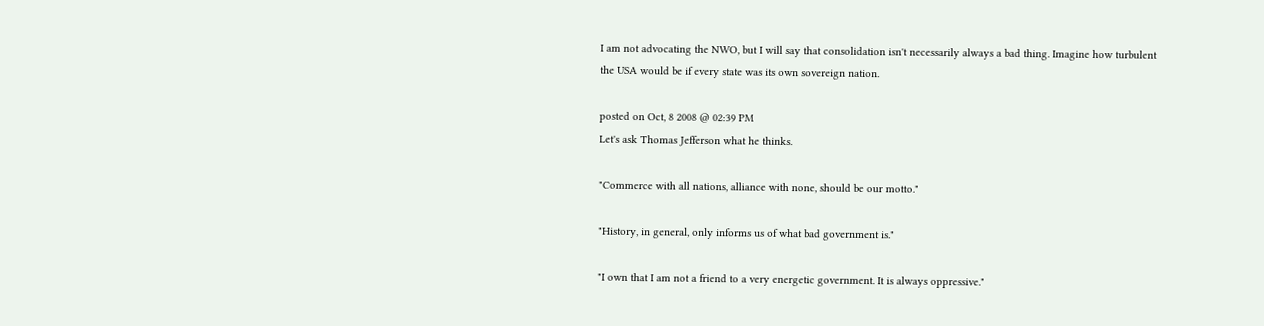I am not advocating the NWO, but I will say that consolidation isn't necessarily always a bad thing. Imagine how turbulent the USA would be if every state was its own sovereign nation.

posted on Oct, 8 2008 @ 02:39 PM
Let's ask Thomas Jefferson what he thinks.

"Commerce with all nations, alliance with none, should be our motto."

"History, in general, only informs us of what bad government is."

"I own that I am not a friend to a very energetic government. It is always oppressive."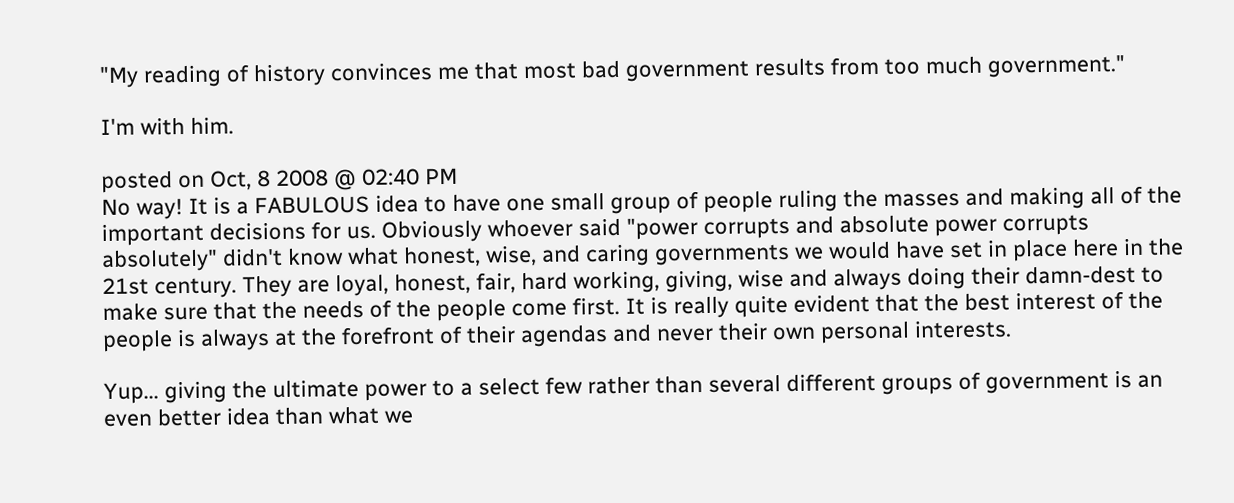"My reading of history convinces me that most bad government results from too much government."

I'm with him.

posted on Oct, 8 2008 @ 02:40 PM
No way! It is a FABULOUS idea to have one small group of people ruling the masses and making all of the important decisions for us. Obviously whoever said "power corrupts and absolute power corrupts absolutely" didn't know what honest, wise, and caring governments we would have set in place here in the 21st century. They are loyal, honest, fair, hard working, giving, wise and always doing their damn-dest to make sure that the needs of the people come first. It is really quite evident that the best interest of the people is always at the forefront of their agendas and never their own personal interests.

Yup... giving the ultimate power to a select few rather than several different groups of government is an even better idea than what we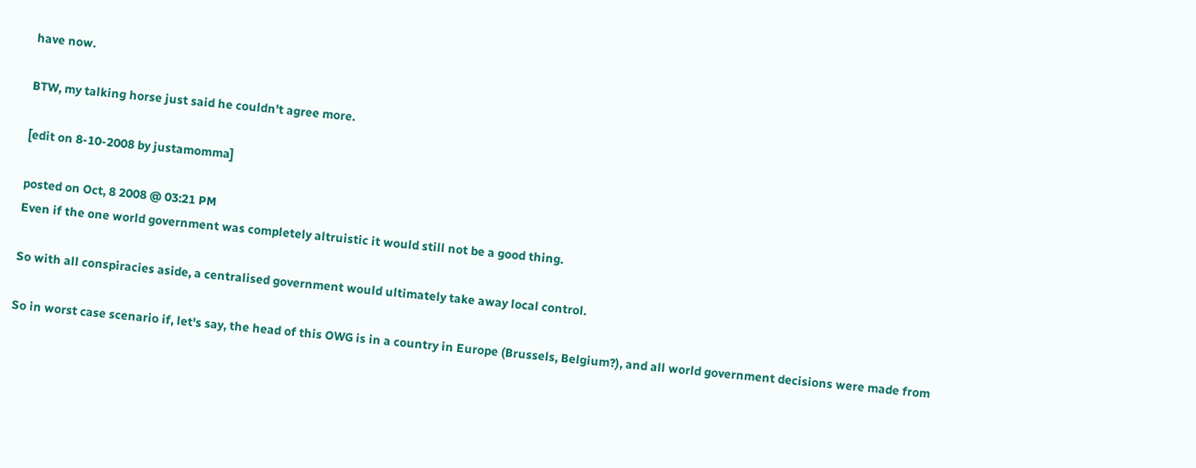have now.

BTW, my talking horse just said he couldn't agree more.

[edit on 8-10-2008 by justamomma]

posted on Oct, 8 2008 @ 03:21 PM
Even if the one world government was completely altruistic it would still not be a good thing.

So with all conspiracies aside, a centralised government would ultimately take away local control.

So in worst case scenario if, let's say, the head of this OWG is in a country in Europe (Brussels, Belgium?), and all world government decisions were made from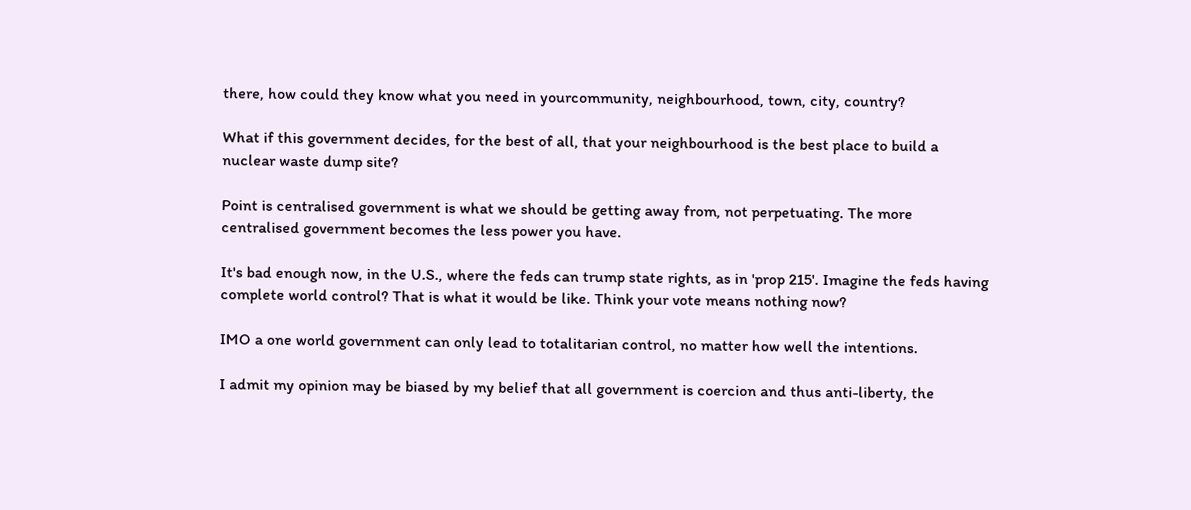there, how could they know what you need in yourcommunity, neighbourhood, town, city, country?

What if this government decides, for the best of all, that your neighbourhood is the best place to build a nuclear waste dump site?

Point is centralised government is what we should be getting away from, not perpetuating. The more centralised government becomes the less power you have.

It's bad enough now, in the U.S., where the feds can trump state rights, as in 'prop 215'. Imagine the feds having complete world control? That is what it would be like. Think your vote means nothing now?

IMO a one world government can only lead to totalitarian control, no matter how well the intentions.

I admit my opinion may be biased by my belief that all government is coercion and thus anti-liberty, the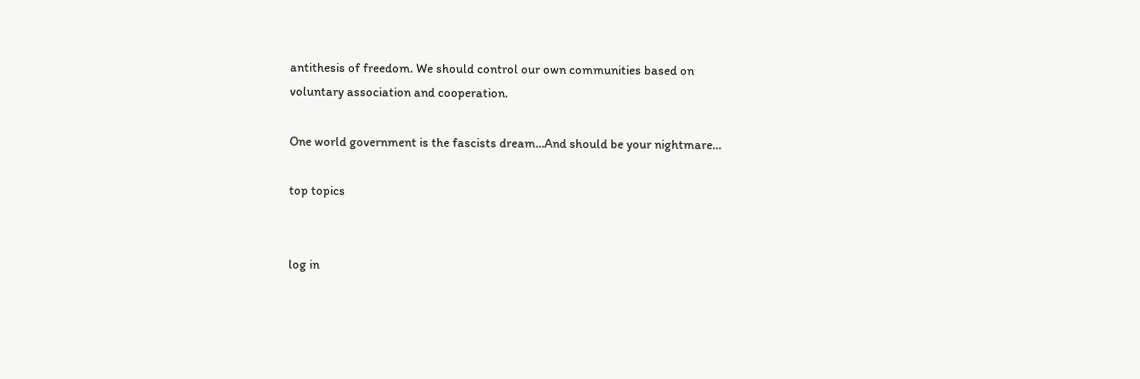antithesis of freedom. We should control our own communities based on voluntary association and cooperation.

One world government is the fascists dream…And should be your nightmare...

top topics


log in